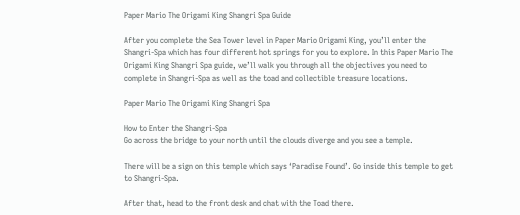Paper Mario The Origami King Shangri Spa Guide

After you complete the Sea Tower level in Paper Mario Origami King, you’ll enter the Shangri-Spa which has four different hot springs for you to explore. In this Paper Mario The Origami King Shangri Spa guide, we’ll walk you through all the objectives you need to complete in Shangri-Spa as well as the toad and collectible treasure locations.

Paper Mario The Origami King Shangri Spa

How to Enter the Shangri-Spa
Go across the bridge to your north until the clouds diverge and you see a temple.

There will be a sign on this temple which says ‘Paradise Found’. Go inside this temple to get to Shangri-Spa.

After that, head to the front desk and chat with the Toad there.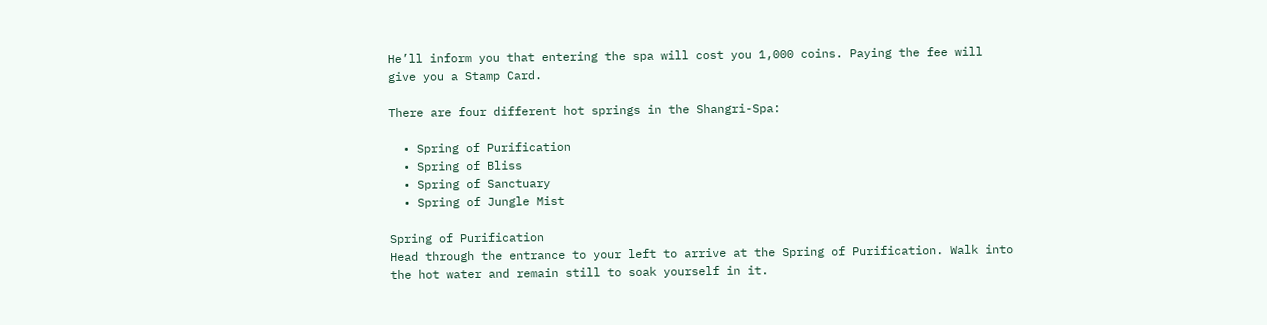He’ll inform you that entering the spa will cost you 1,000 coins. Paying the fee will give you a Stamp Card.

There are four different hot springs in the Shangri-Spa:

  • Spring of Purification
  • Spring of Bliss
  • Spring of Sanctuary
  • Spring of Jungle Mist

Spring of Purification
Head through the entrance to your left to arrive at the Spring of Purification. Walk into the hot water and remain still to soak yourself in it.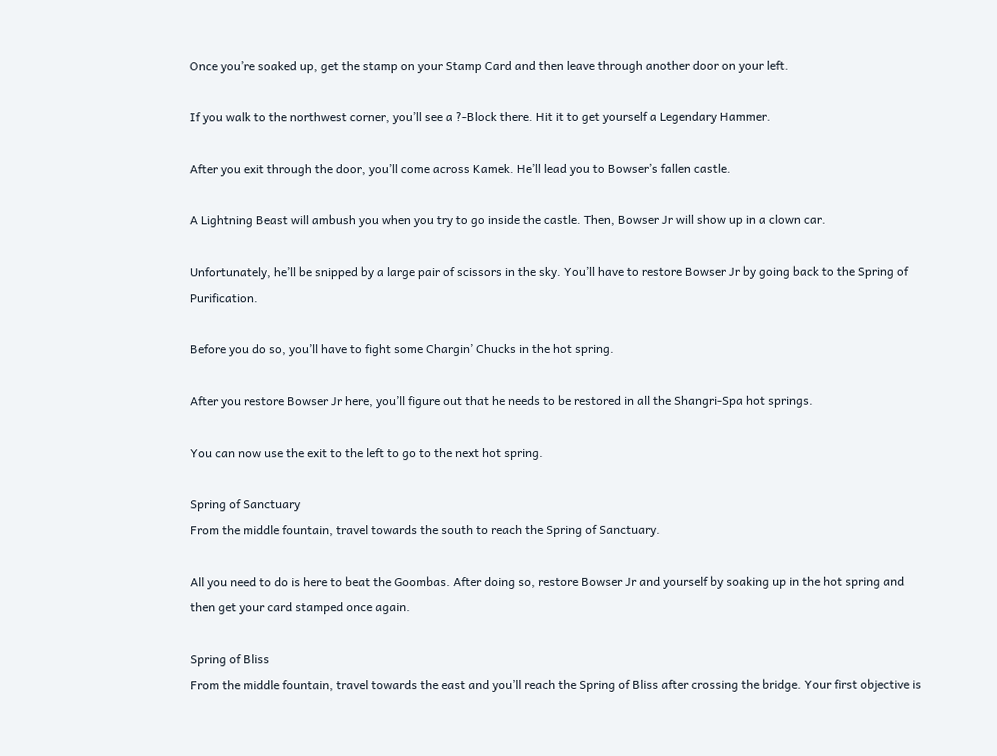Once you’re soaked up, get the stamp on your Stamp Card and then leave through another door on your left.

If you walk to the northwest corner, you’ll see a ?-Block there. Hit it to get yourself a Legendary Hammer.

After you exit through the door, you’ll come across Kamek. He’ll lead you to Bowser’s fallen castle.

A Lightning Beast will ambush you when you try to go inside the castle. Then, Bowser Jr will show up in a clown car.

Unfortunately, he’ll be snipped by a large pair of scissors in the sky. You’ll have to restore Bowser Jr by going back to the Spring of Purification.

Before you do so, you’ll have to fight some Chargin’ Chucks in the hot spring.

After you restore Bowser Jr here, you’ll figure out that he needs to be restored in all the Shangri-Spa hot springs.

You can now use the exit to the left to go to the next hot spring.

Spring of Sanctuary
From the middle fountain, travel towards the south to reach the Spring of Sanctuary.

All you need to do is here to beat the Goombas. After doing so, restore Bowser Jr and yourself by soaking up in the hot spring and then get your card stamped once again.

Spring of Bliss
From the middle fountain, travel towards the east and you’ll reach the Spring of Bliss after crossing the bridge. Your first objective is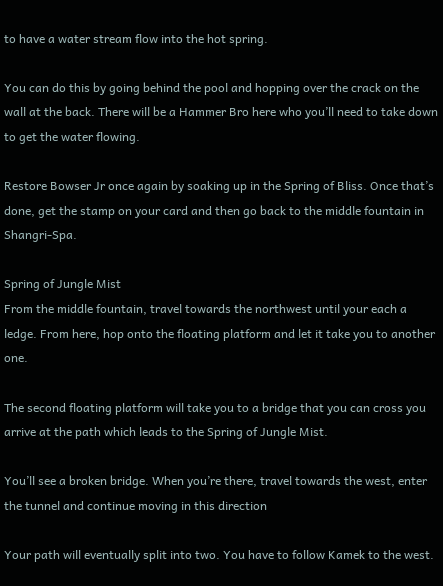to have a water stream flow into the hot spring.

You can do this by going behind the pool and hopping over the crack on the wall at the back. There will be a Hammer Bro here who you’ll need to take down to get the water flowing.

Restore Bowser Jr once again by soaking up in the Spring of Bliss. Once that’s done, get the stamp on your card and then go back to the middle fountain in Shangri-Spa.

Spring of Jungle Mist
From the middle fountain, travel towards the northwest until your each a ledge. From here, hop onto the floating platform and let it take you to another one.

The second floating platform will take you to a bridge that you can cross you arrive at the path which leads to the Spring of Jungle Mist.

You’ll see a broken bridge. When you’re there, travel towards the west, enter the tunnel and continue moving in this direction

Your path will eventually split into two. You have to follow Kamek to the west.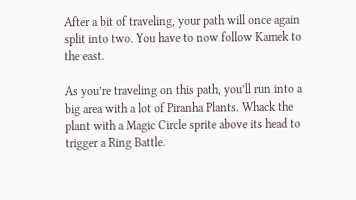After a bit of traveling, your path will once again split into two. You have to now follow Kamek to the east.

As you’re traveling on this path, you’ll run into a big area with a lot of Piranha Plants. Whack the plant with a Magic Circle sprite above its head to trigger a Ring Battle.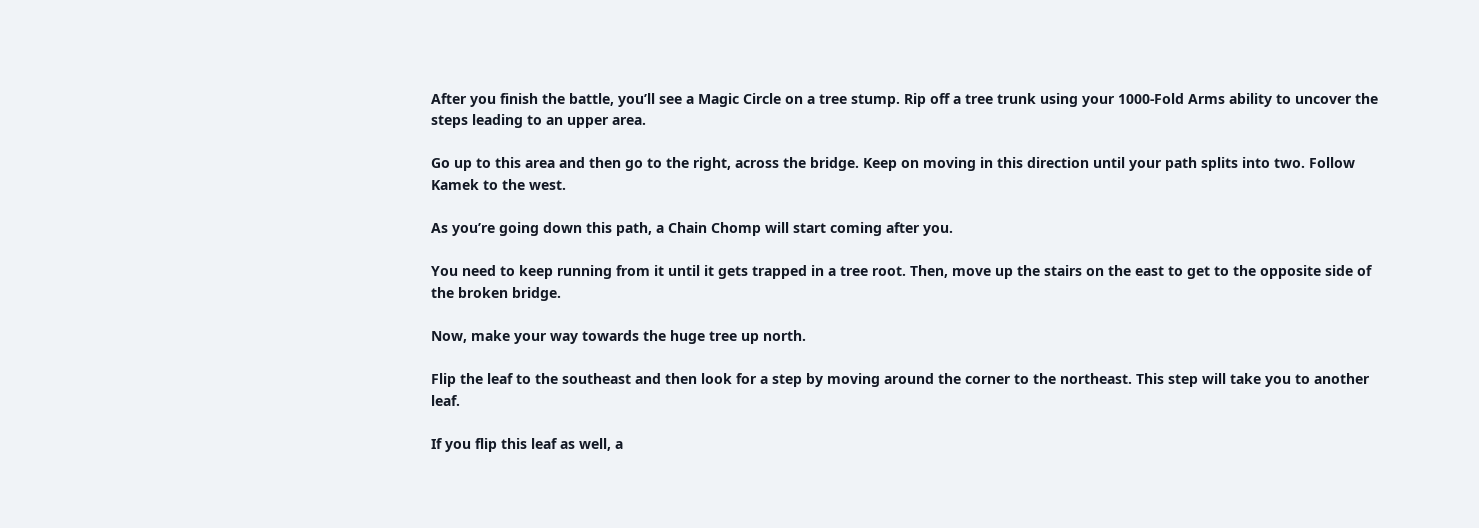After you finish the battle, you’ll see a Magic Circle on a tree stump. Rip off a tree trunk using your 1000-Fold Arms ability to uncover the steps leading to an upper area.

Go up to this area and then go to the right, across the bridge. Keep on moving in this direction until your path splits into two. Follow Kamek to the west.

As you’re going down this path, a Chain Chomp will start coming after you.

You need to keep running from it until it gets trapped in a tree root. Then, move up the stairs on the east to get to the opposite side of the broken bridge.

Now, make your way towards the huge tree up north.

Flip the leaf to the southeast and then look for a step by moving around the corner to the northeast. This step will take you to another leaf.

If you flip this leaf as well, a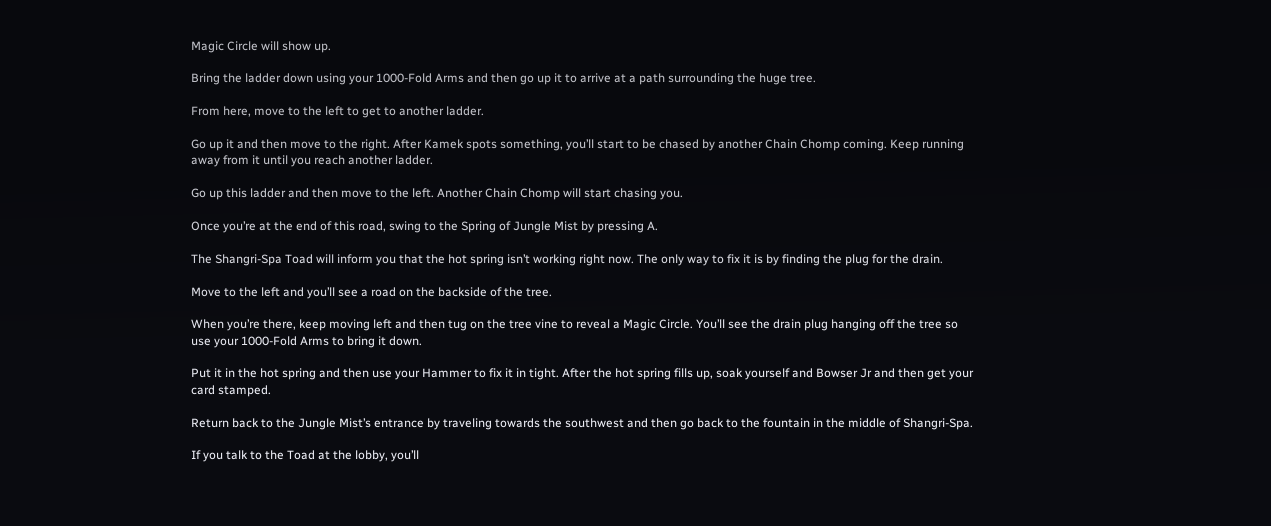Magic Circle will show up.

Bring the ladder down using your 1000-Fold Arms and then go up it to arrive at a path surrounding the huge tree.

From here, move to the left to get to another ladder.

Go up it and then move to the right. After Kamek spots something, you’ll start to be chased by another Chain Chomp coming. Keep running away from it until you reach another ladder.

Go up this ladder and then move to the left. Another Chain Chomp will start chasing you.

Once you’re at the end of this road, swing to the Spring of Jungle Mist by pressing A.

The Shangri-Spa Toad will inform you that the hot spring isn’t working right now. The only way to fix it is by finding the plug for the drain.

Move to the left and you’ll see a road on the backside of the tree.

When you’re there, keep moving left and then tug on the tree vine to reveal a Magic Circle. You’ll see the drain plug hanging off the tree so use your 1000-Fold Arms to bring it down.

Put it in the hot spring and then use your Hammer to fix it in tight. After the hot spring fills up, soak yourself and Bowser Jr and then get your card stamped.

Return back to the Jungle Mist’s entrance by traveling towards the southwest and then go back to the fountain in the middle of Shangri-Spa.

If you talk to the Toad at the lobby, you’ll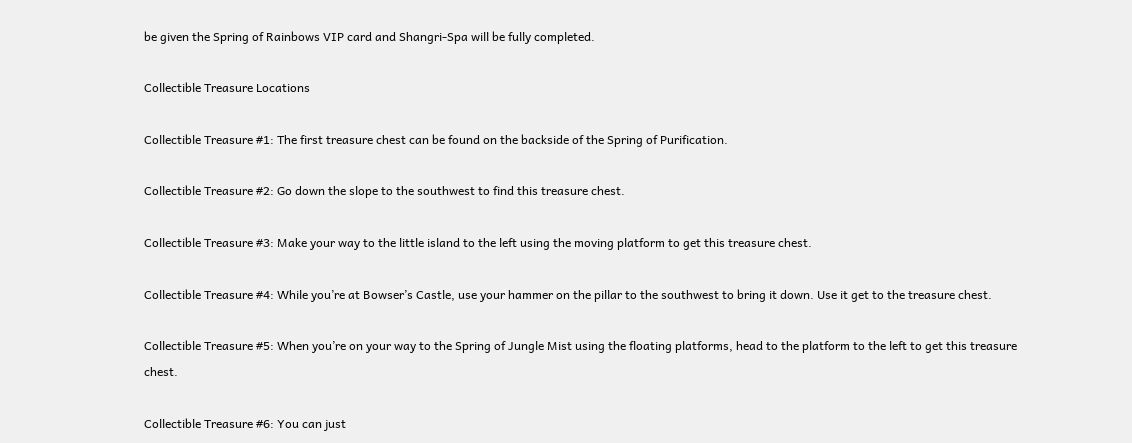be given the Spring of Rainbows VIP card and Shangri-Spa will be fully completed.

Collectible Treasure Locations

Collectible Treasure #1: The first treasure chest can be found on the backside of the Spring of Purification.

Collectible Treasure #2: Go down the slope to the southwest to find this treasure chest.

Collectible Treasure #3: Make your way to the little island to the left using the moving platform to get this treasure chest.

Collectible Treasure #4: While you’re at Bowser’s Castle, use your hammer on the pillar to the southwest to bring it down. Use it get to the treasure chest.

Collectible Treasure #5: When you’re on your way to the Spring of Jungle Mist using the floating platforms, head to the platform to the left to get this treasure chest.

Collectible Treasure #6: You can just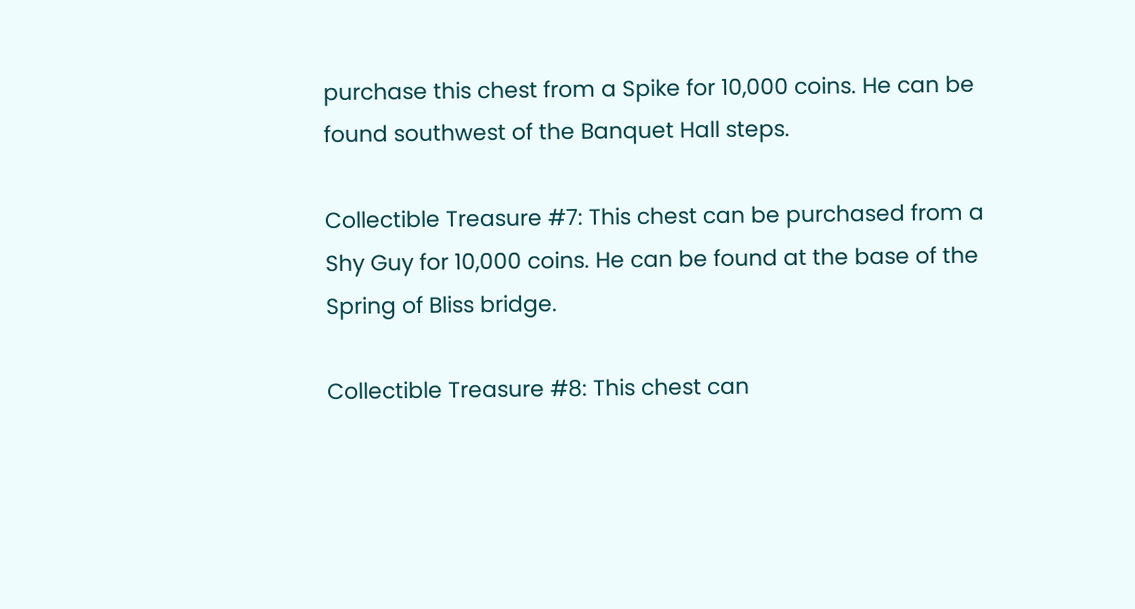purchase this chest from a Spike for 10,000 coins. He can be found southwest of the Banquet Hall steps.

Collectible Treasure #7: This chest can be purchased from a Shy Guy for 10,000 coins. He can be found at the base of the Spring of Bliss bridge.

Collectible Treasure #8: This chest can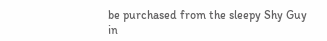be purchased from the sleepy Shy Guy in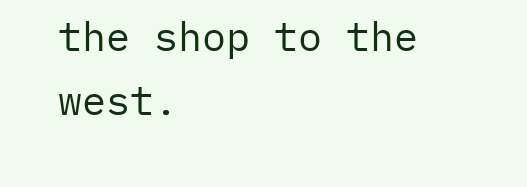the shop to the west.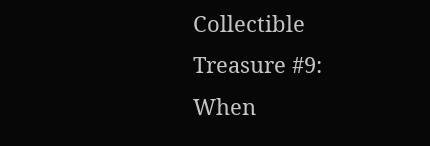Collectible Treasure #9: When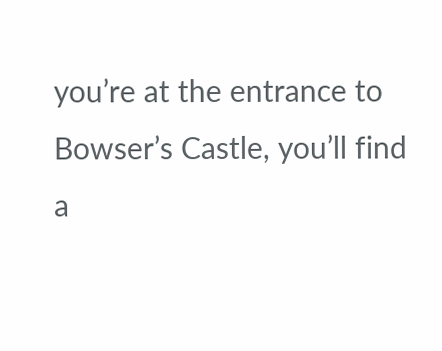you’re at the entrance to Bowser’s Castle, you’ll find a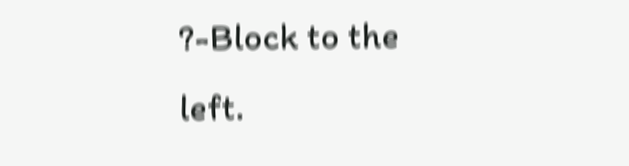?-Block to the left.